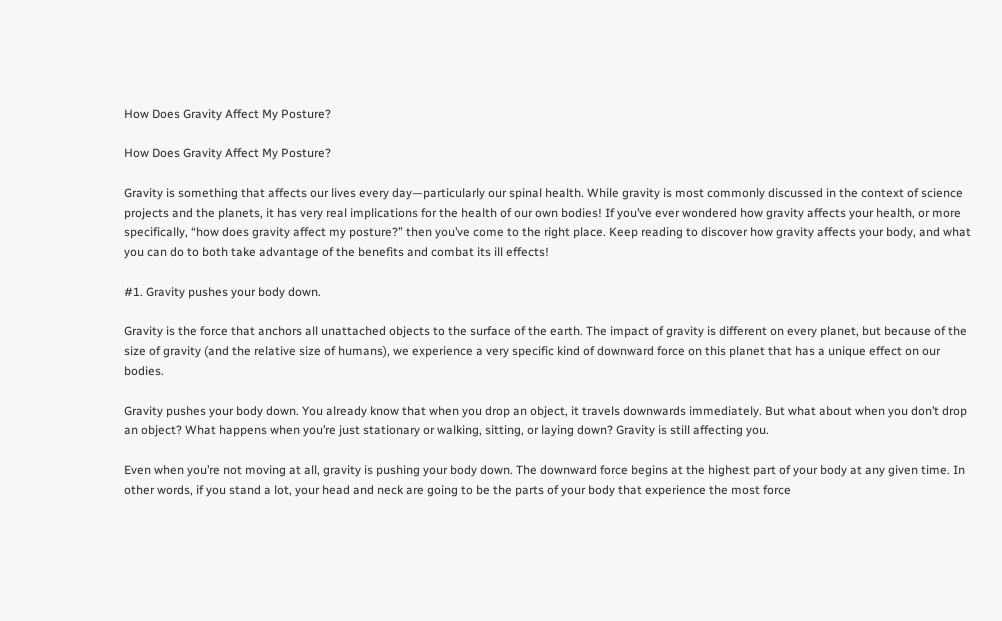How Does Gravity Affect My Posture?

How Does Gravity Affect My Posture?

Gravity is something that affects our lives every day—particularly our spinal health. While gravity is most commonly discussed in the context of science projects and the planets, it has very real implications for the health of our own bodies! If you’ve ever wondered how gravity affects your health, or more specifically, “how does gravity affect my posture?” then you’ve come to the right place. Keep reading to discover how gravity affects your body, and what you can do to both take advantage of the benefits and combat its ill effects!

#1. Gravity pushes your body down.

Gravity is the force that anchors all unattached objects to the surface of the earth. The impact of gravity is different on every planet, but because of the size of gravity (and the relative size of humans), we experience a very specific kind of downward force on this planet that has a unique effect on our bodies.

Gravity pushes your body down. You already know that when you drop an object, it travels downwards immediately. But what about when you don’t drop an object? What happens when you’re just stationary or walking, sitting, or laying down? Gravity is still affecting you.

Even when you’re not moving at all, gravity is pushing your body down. The downward force begins at the highest part of your body at any given time. In other words, if you stand a lot, your head and neck are going to be the parts of your body that experience the most force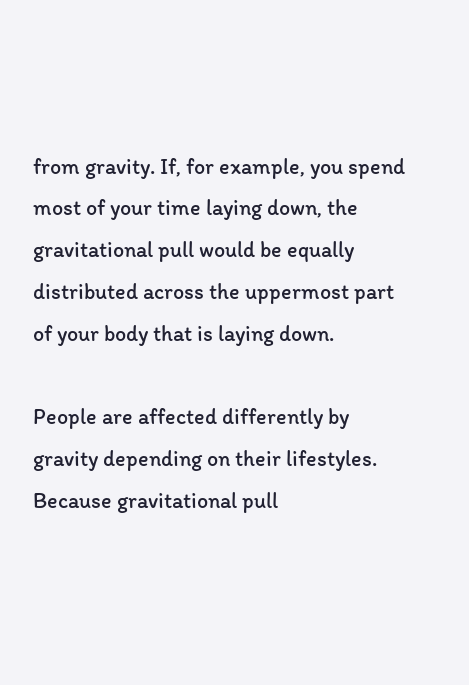from gravity. If, for example, you spend most of your time laying down, the gravitational pull would be equally distributed across the uppermost part of your body that is laying down.

People are affected differently by gravity depending on their lifestyles. Because gravitational pull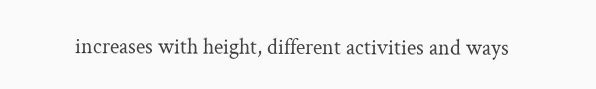increases with height, different activities and ways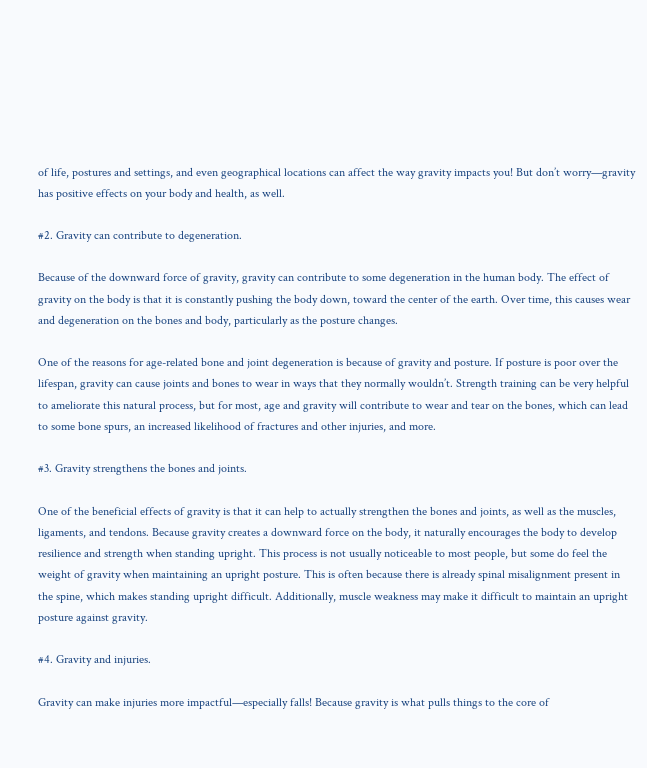of life, postures and settings, and even geographical locations can affect the way gravity impacts you! But don’t worry—gravity has positive effects on your body and health, as well.

#2. Gravity can contribute to degeneration.

Because of the downward force of gravity, gravity can contribute to some degeneration in the human body. The effect of gravity on the body is that it is constantly pushing the body down, toward the center of the earth. Over time, this causes wear and degeneration on the bones and body, particularly as the posture changes.

One of the reasons for age-related bone and joint degeneration is because of gravity and posture. If posture is poor over the lifespan, gravity can cause joints and bones to wear in ways that they normally wouldn’t. Strength training can be very helpful to ameliorate this natural process, but for most, age and gravity will contribute to wear and tear on the bones, which can lead to some bone spurs, an increased likelihood of fractures and other injuries, and more.

#3. Gravity strengthens the bones and joints.

One of the beneficial effects of gravity is that it can help to actually strengthen the bones and joints, as well as the muscles, ligaments, and tendons. Because gravity creates a downward force on the body, it naturally encourages the body to develop resilience and strength when standing upright. This process is not usually noticeable to most people, but some do feel the weight of gravity when maintaining an upright posture. This is often because there is already spinal misalignment present in the spine, which makes standing upright difficult. Additionally, muscle weakness may make it difficult to maintain an upright posture against gravity.

#4. Gravity and injuries.

Gravity can make injuries more impactful—especially falls! Because gravity is what pulls things to the core of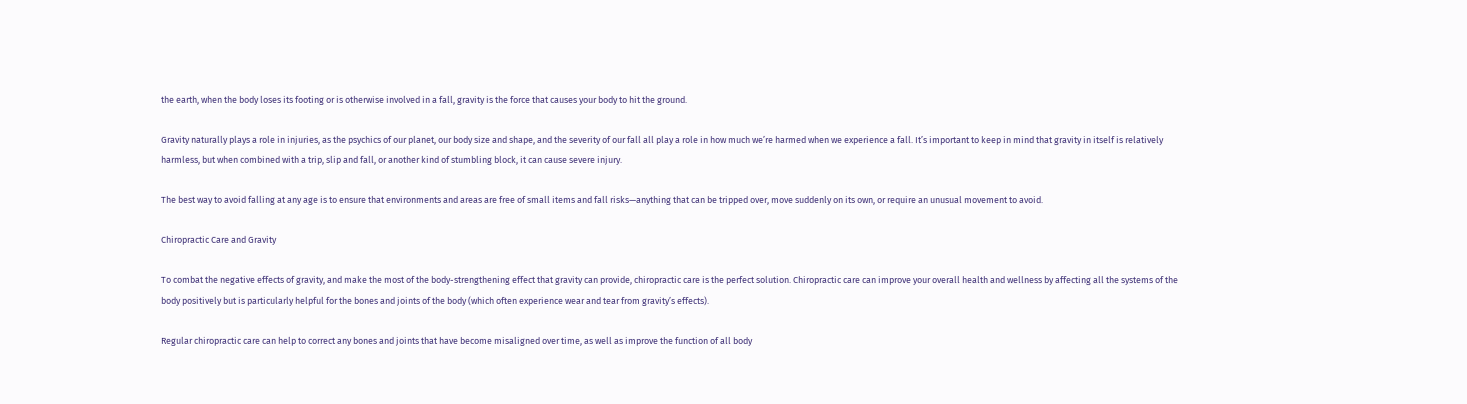the earth, when the body loses its footing or is otherwise involved in a fall, gravity is the force that causes your body to hit the ground.

Gravity naturally plays a role in injuries, as the psychics of our planet, our body size and shape, and the severity of our fall all play a role in how much we’re harmed when we experience a fall. It’s important to keep in mind that gravity in itself is relatively harmless, but when combined with a trip, slip and fall, or another kind of stumbling block, it can cause severe injury.

The best way to avoid falling at any age is to ensure that environments and areas are free of small items and fall risks—anything that can be tripped over, move suddenly on its own, or require an unusual movement to avoid.

Chiropractic Care and Gravity

To combat the negative effects of gravity, and make the most of the body-strengthening effect that gravity can provide, chiropractic care is the perfect solution. Chiropractic care can improve your overall health and wellness by affecting all the systems of the body positively but is particularly helpful for the bones and joints of the body (which often experience wear and tear from gravity’s effects).

Regular chiropractic care can help to correct any bones and joints that have become misaligned over time, as well as improve the function of all body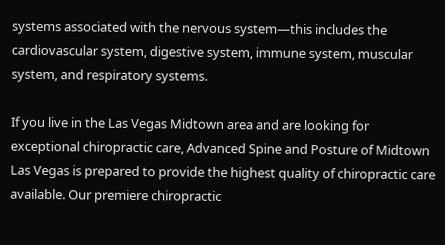systems associated with the nervous system—this includes the cardiovascular system, digestive system, immune system, muscular system, and respiratory systems.

If you live in the Las Vegas Midtown area and are looking for exceptional chiropractic care, Advanced Spine and Posture of Midtown Las Vegas is prepared to provide the highest quality of chiropractic care available. Our premiere chiropractic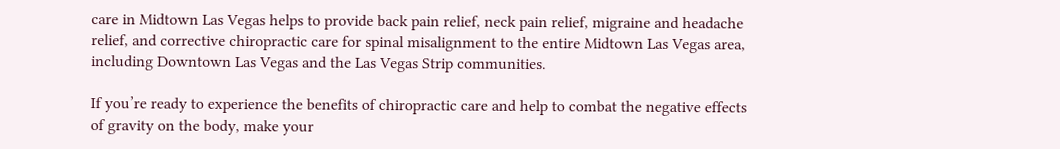care in Midtown Las Vegas helps to provide back pain relief, neck pain relief, migraine and headache relief, and corrective chiropractic care for spinal misalignment to the entire Midtown Las Vegas area, including Downtown Las Vegas and the Las Vegas Strip communities.

If you’re ready to experience the benefits of chiropractic care and help to combat the negative effects of gravity on the body, make your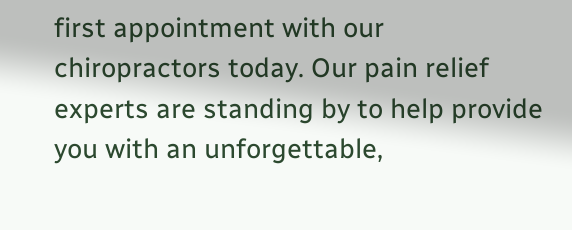first appointment with our chiropractors today. Our pain relief experts are standing by to help provide you with an unforgettable,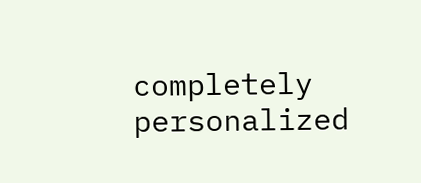completely personalized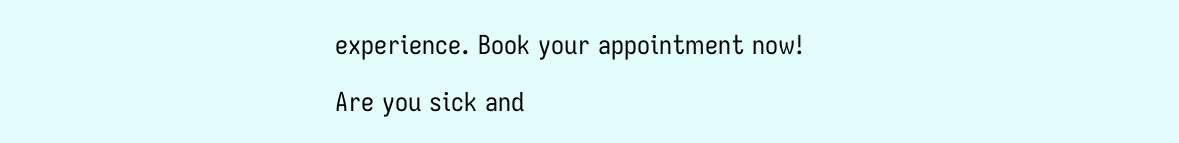experience. Book your appointment now!

Are you sick and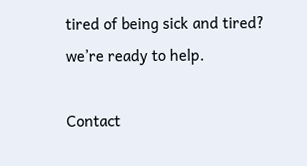tired of being sick and tired? we’re ready to help.

Contact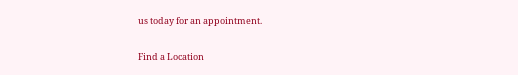us today for an appointment.

Find a Location